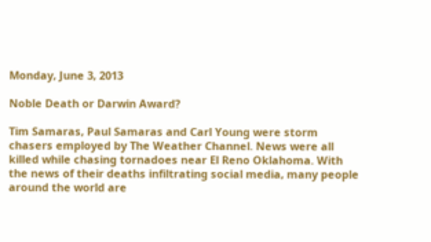Monday, June 3, 2013

Noble Death or Darwin Award?

Tim Samaras, Paul Samaras and Carl Young were storm chasers employed by The Weather Channel. News were all killed while chasing tornadoes near El Reno Oklahoma. With the news of their deaths infiltrating social media, many people around the world are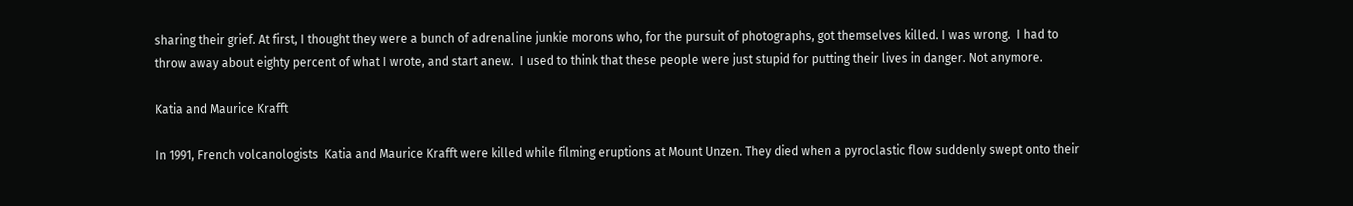sharing their grief. At first, I thought they were a bunch of adrenaline junkie morons who, for the pursuit of photographs, got themselves killed. I was wrong.  I had to throw away about eighty percent of what I wrote, and start anew.  I used to think that these people were just stupid for putting their lives in danger. Not anymore.

Katia and Maurice Krafft

In 1991, French volcanologists  Katia and Maurice Krafft were killed while filming eruptions at Mount Unzen. They died when a pyroclastic flow suddenly swept onto their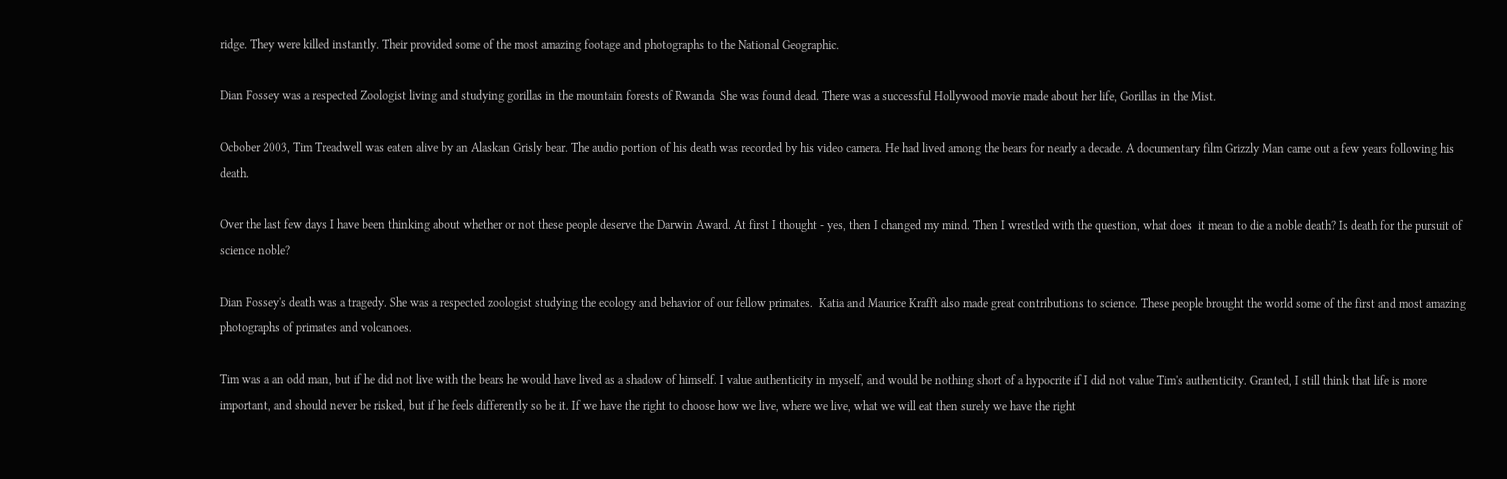ridge. They were killed instantly. Their provided some of the most amazing footage and photographs to the National Geographic.

Dian Fossey was a respected Zoologist living and studying gorillas in the mountain forests of Rwanda  She was found dead. There was a successful Hollywood movie made about her life, Gorillas in the Mist.

Ocbober 2003, Tim Treadwell was eaten alive by an Alaskan Grisly bear. The audio portion of his death was recorded by his video camera. He had lived among the bears for nearly a decade. A documentary film Grizzly Man came out a few years following his death.

Over the last few days I have been thinking about whether or not these people deserve the Darwin Award. At first I thought - yes, then I changed my mind. Then I wrestled with the question, what does  it mean to die a noble death? Is death for the pursuit of science noble?

Dian Fossey's death was a tragedy. She was a respected zoologist studying the ecology and behavior of our fellow primates.  Katia and Maurice Krafft also made great contributions to science. These people brought the world some of the first and most amazing photographs of primates and volcanoes.

Tim was a an odd man, but if he did not live with the bears he would have lived as a shadow of himself. I value authenticity in myself, and would be nothing short of a hypocrite if I did not value Tim's authenticity. Granted, I still think that life is more important, and should never be risked, but if he feels differently so be it. If we have the right to choose how we live, where we live, what we will eat then surely we have the right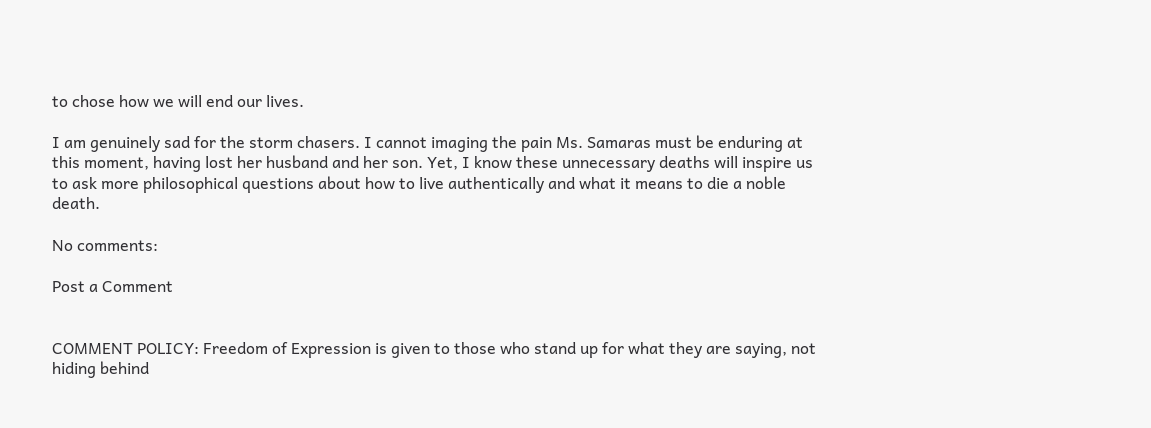to chose how we will end our lives.

I am genuinely sad for the storm chasers. I cannot imaging the pain Ms. Samaras must be enduring at this moment, having lost her husband and her son. Yet, I know these unnecessary deaths will inspire us to ask more philosophical questions about how to live authentically and what it means to die a noble death.

No comments:

Post a Comment


COMMENT POLICY: Freedom of Expression is given to those who stand up for what they are saying, not hiding behind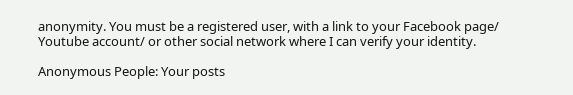anonymity. You must be a registered user, with a link to your Facebook page/ Youtube account/ or other social network where I can verify your identity.

Anonymous People: Your posts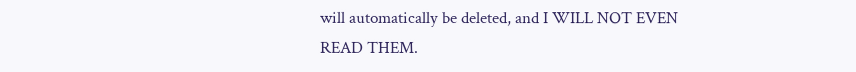will automatically be deleted, and I WILL NOT EVEN READ THEM.